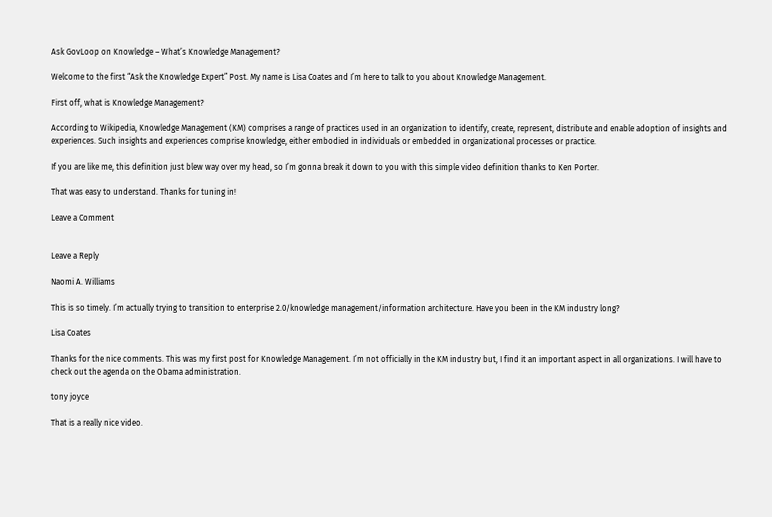Ask GovLoop on Knowledge – What’s Knowledge Management?

Welcome to the first “Ask the Knowledge Expert” Post. My name is Lisa Coates and I’m here to talk to you about Knowledge Management.

First off, what is Knowledge Management?

According to Wikipedia, Knowledge Management (KM) comprises a range of practices used in an organization to identify, create, represent, distribute and enable adoption of insights and experiences. Such insights and experiences comprise knowledge, either embodied in individuals or embedded in organizational processes or practice.

If you are like me, this definition just blew way over my head, so I’m gonna break it down to you with this simple video definition thanks to Ken Porter.

That was easy to understand. Thanks for tuning in!

Leave a Comment


Leave a Reply

Naomi A. Williams

This is so timely. I’m actually trying to transition to enterprise 2.0/knowledge management/information architecture. Have you been in the KM industry long?

Lisa Coates

Thanks for the nice comments. This was my first post for Knowledge Management. I’m not officially in the KM industry but, I find it an important aspect in all organizations. I will have to check out the agenda on the Obama administration.

tony joyce

That is a really nice video.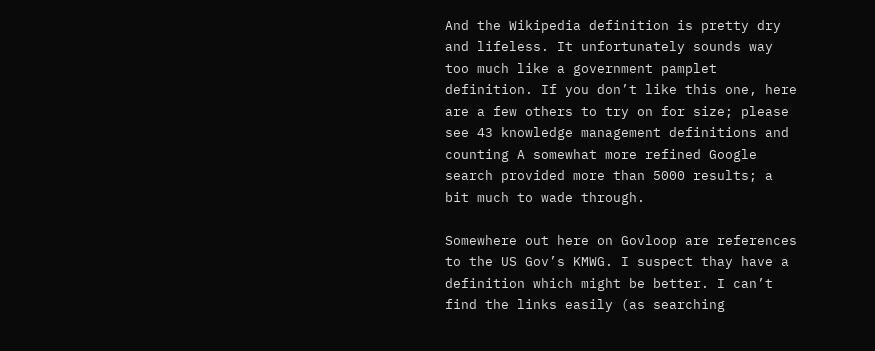And the Wikipedia definition is pretty dry and lifeless. It unfortunately sounds way too much like a government pamplet definition. If you don’t like this one, here are a few others to try on for size; please see 43 knowledge management definitions and counting A somewhat more refined Google search provided more than 5000 results; a bit much to wade through.

Somewhere out here on Govloop are references to the US Gov’s KMWG. I suspect thay have a definition which might be better. I can’t find the links easily (as searching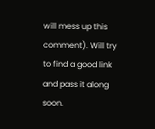will mess up this comment). Will try to find a good link and pass it along soon.